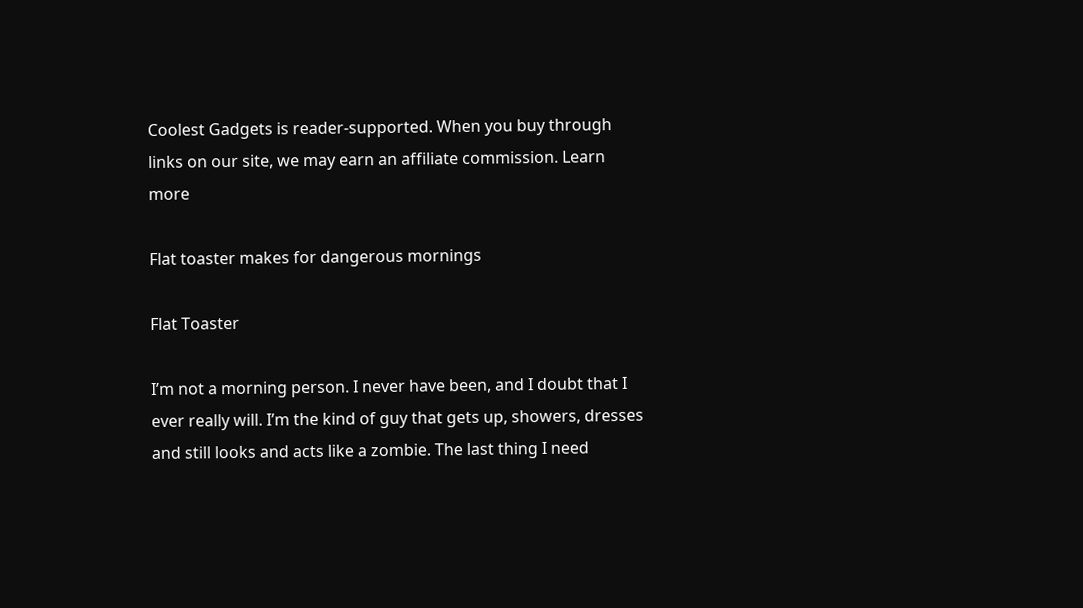Coolest Gadgets is reader-supported. When you buy through links on our site, we may earn an affiliate commission. Learn more

Flat toaster makes for dangerous mornings

Flat Toaster

I’m not a morning person. I never have been, and I doubt that I ever really will. I’m the kind of guy that gets up, showers, dresses and still looks and acts like a zombie. The last thing I need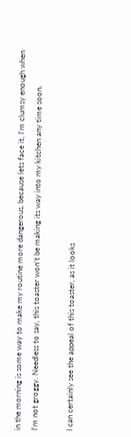in the morning is some way to make my routine more dangerous, because lets face it, I’m clumsy enough when I’m not groggy. Needless to say, this toaster won’t be making its way into my kitchen any time soon.

I can certainly see the appeal of this toaster, as it looks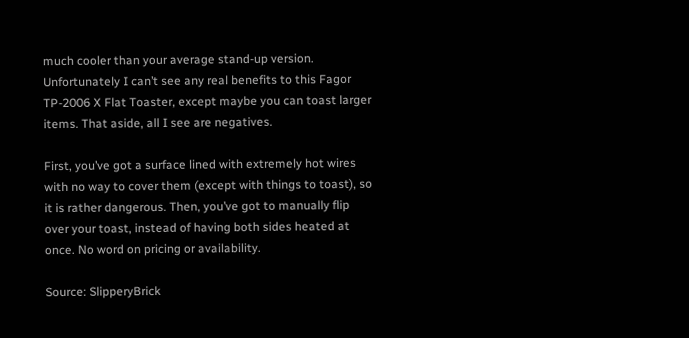much cooler than your average stand-up version. Unfortunately I can’t see any real benefits to this Fagor TP-2006 X Flat Toaster, except maybe you can toast larger items. That aside, all I see are negatives.

First, you’ve got a surface lined with extremely hot wires with no way to cover them (except with things to toast), so it is rather dangerous. Then, you’ve got to manually flip over your toast, instead of having both sides heated at once. No word on pricing or availability.

Source: SlipperyBrick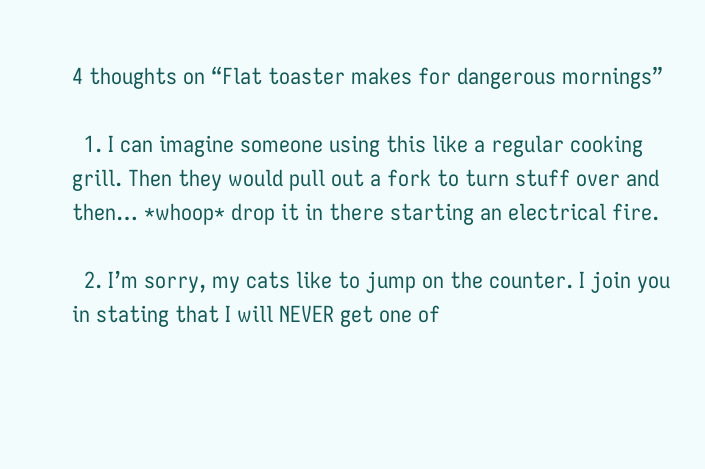4 thoughts on “Flat toaster makes for dangerous mornings”

  1. I can imagine someone using this like a regular cooking grill. Then they would pull out a fork to turn stuff over and then… *whoop* drop it in there starting an electrical fire.

  2. I’m sorry, my cats like to jump on the counter. I join you in stating that I will NEVER get one of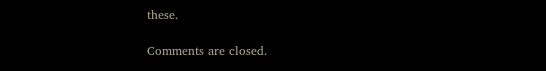these.

Comments are closed.